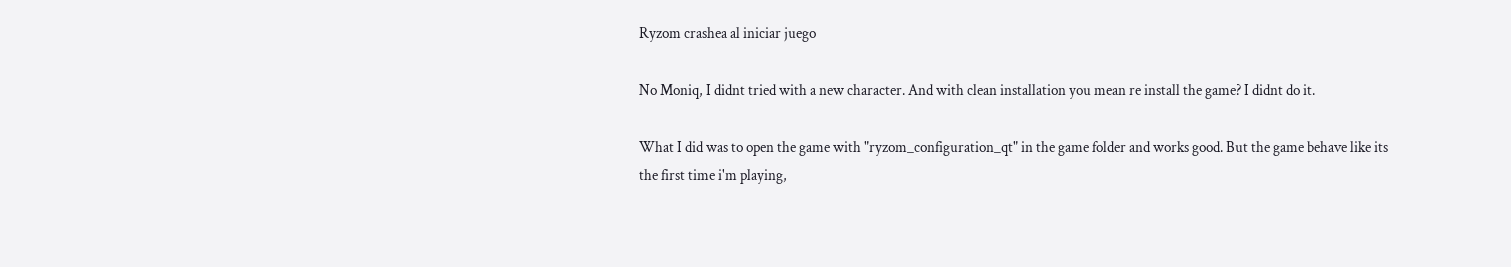Ryzom crashea al iniciar juego

No Moniq, I didnt tried with a new character. And with clean installation you mean re install the game? I didnt do it.

What I did was to open the game with "ryzom_configuration_qt" in the game folder and works good. But the game behave like its the first time i'm playing,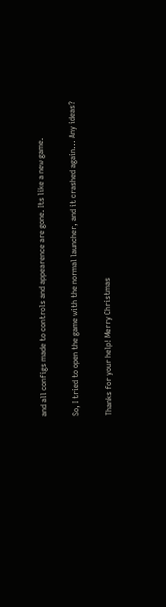and all configs made to controls and appearence are gone. Its like a new game.

So, I tried to open the game with the normal launcher, and it crashed again... Any ideas?

Thanks for your help! Merry Christmas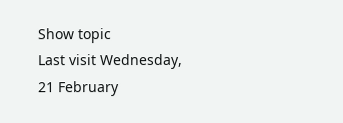Show topic
Last visit Wednesday, 21 February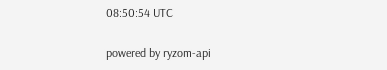08:50:54 UTC

powered by ryzom-api